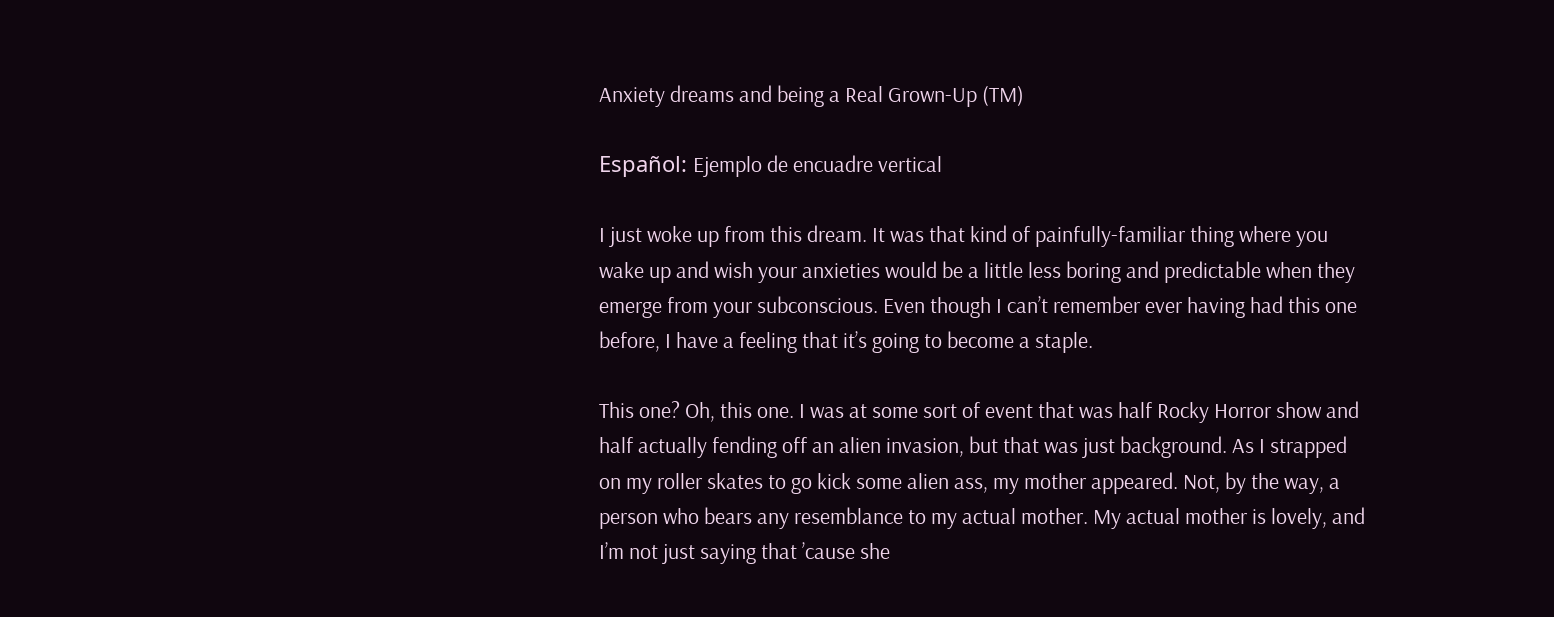Anxiety dreams and being a Real Grown-Up (TM)

Español: Ejemplo de encuadre vertical

I just woke up from this dream. It was that kind of painfully-familiar thing where you wake up and wish your anxieties would be a little less boring and predictable when they emerge from your subconscious. Even though I can’t remember ever having had this one before, I have a feeling that it’s going to become a staple.

This one? Oh, this one. I was at some sort of event that was half Rocky Horror show and half actually fending off an alien invasion, but that was just background. As I strapped on my roller skates to go kick some alien ass, my mother appeared. Not, by the way, a person who bears any resemblance to my actual mother. My actual mother is lovely, and I’m not just saying that ’cause she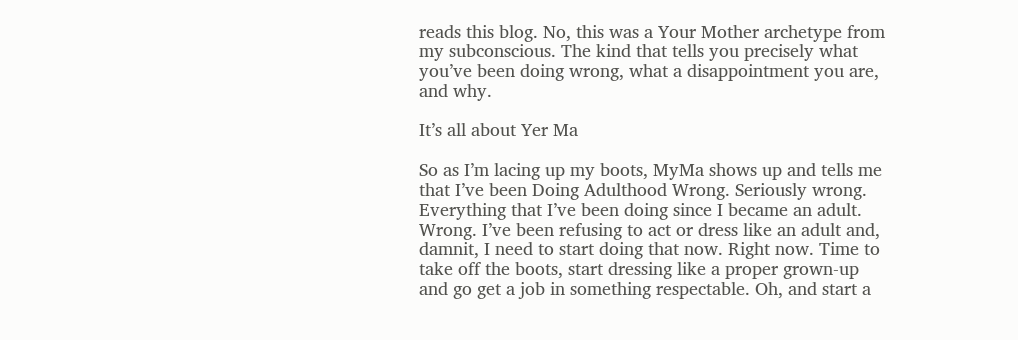reads this blog. No, this was a Your Mother archetype from my subconscious. The kind that tells you precisely what you’ve been doing wrong, what a disappointment you are, and why.

It’s all about Yer Ma

So as I’m lacing up my boots, MyMa shows up and tells me that I’ve been Doing Adulthood Wrong. Seriously wrong. Everything that I’ve been doing since I became an adult. Wrong. I’ve been refusing to act or dress like an adult and, damnit, I need to start doing that now. Right now. Time to take off the boots, start dressing like a proper grown-up and go get a job in something respectable. Oh, and start a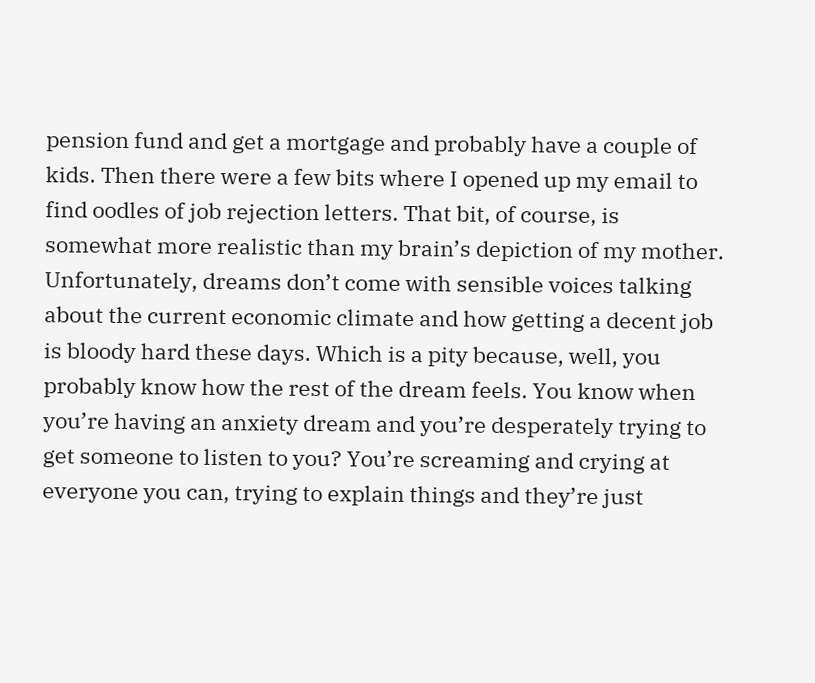pension fund and get a mortgage and probably have a couple of kids. Then there were a few bits where I opened up my email to find oodles of job rejection letters. That bit, of course, is somewhat more realistic than my brain’s depiction of my mother. Unfortunately, dreams don’t come with sensible voices talking about the current economic climate and how getting a decent job is bloody hard these days. Which is a pity because, well, you probably know how the rest of the dream feels. You know when you’re having an anxiety dream and you’re desperately trying to get someone to listen to you? You’re screaming and crying at everyone you can, trying to explain things and they’re just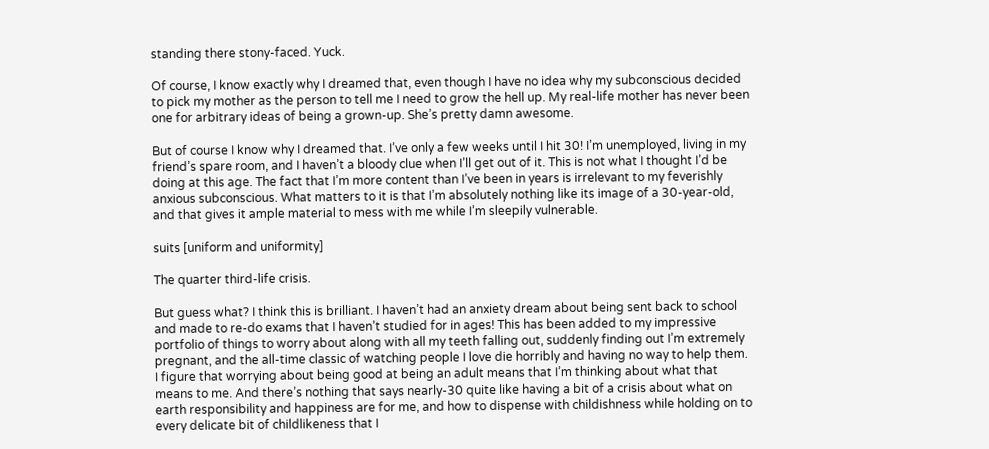standing there stony-faced. Yuck.

Of course, I know exactly why I dreamed that, even though I have no idea why my subconscious decided to pick my mother as the person to tell me I need to grow the hell up. My real-life mother has never been one for arbitrary ideas of being a grown-up. She’s pretty damn awesome.

But of course I know why I dreamed that. I’ve only a few weeks until I hit 30! I’m unemployed, living in my friend’s spare room, and I haven’t a bloody clue when I’ll get out of it. This is not what I thought I’d be doing at this age. The fact that I’m more content than I’ve been in years is irrelevant to my feverishly anxious subconscious. What matters to it is that I’m absolutely nothing like its image of a 30-year-old, and that gives it ample material to mess with me while I’m sleepily vulnerable.

suits [uniform and uniformity]

The quarter third-life crisis.

But guess what? I think this is brilliant. I haven’t had an anxiety dream about being sent back to school and made to re-do exams that I haven’t studied for in ages! This has been added to my impressive portfolio of things to worry about along with all my teeth falling out, suddenly finding out I’m extremely pregnant, and the all-time classic of watching people I love die horribly and having no way to help them. I figure that worrying about being good at being an adult means that I’m thinking about what that means to me. And there’s nothing that says nearly-30 quite like having a bit of a crisis about what on earth responsibility and happiness are for me, and how to dispense with childishness while holding on to every delicate bit of childlikeness that I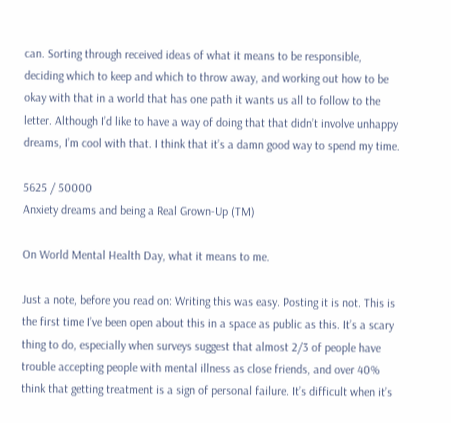can. Sorting through received ideas of what it means to be responsible, deciding which to keep and which to throw away, and working out how to be okay with that in a world that has one path it wants us all to follow to the letter. Although I’d like to have a way of doing that that didn’t involve unhappy dreams, I’m cool with that. I think that it’s a damn good way to spend my time.

5625 / 50000
Anxiety dreams and being a Real Grown-Up (TM)

On World Mental Health Day, what it means to me.

Just a note, before you read on: Writing this was easy. Posting it is not. This is the first time I’ve been open about this in a space as public as this. It’s a scary thing to do, especially when surveys suggest that almost 2/3 of people have trouble accepting people with mental illness as close friends, and over 40% think that getting treatment is a sign of personal failure. It’s difficult when it’s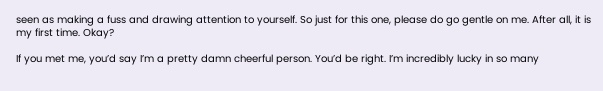seen as making a fuss and drawing attention to yourself. So just for this one, please do go gentle on me. After all, it is my first time. Okay?

If you met me, you’d say I’m a pretty damn cheerful person. You’d be right. I’m incredibly lucky in so many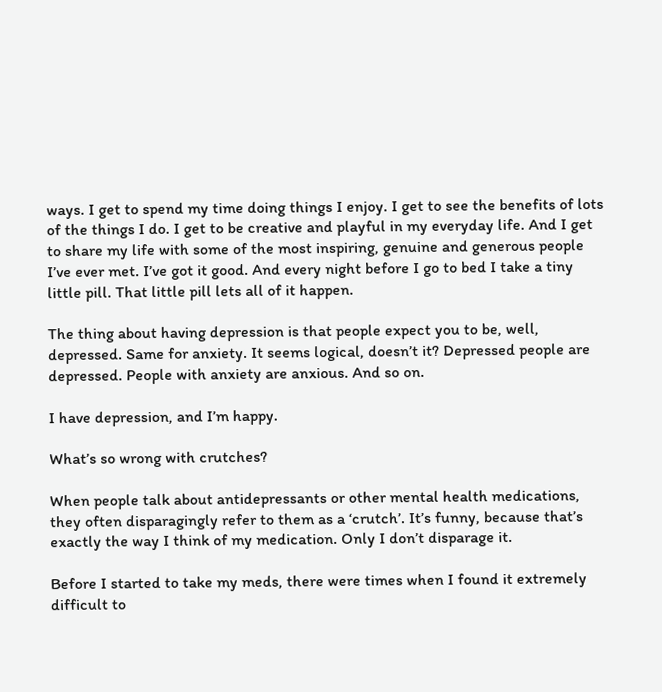ways. I get to spend my time doing things I enjoy. I get to see the benefits of lots of the things I do. I get to be creative and playful in my everyday life. And I get to share my life with some of the most inspiring, genuine and generous people I’ve ever met. I’ve got it good. And every night before I go to bed I take a tiny little pill. That little pill lets all of it happen.

The thing about having depression is that people expect you to be, well, depressed. Same for anxiety. It seems logical, doesn’t it? Depressed people are depressed. People with anxiety are anxious. And so on.

I have depression, and I’m happy.

What’s so wrong with crutches?

When people talk about antidepressants or other mental health medications, they often disparagingly refer to them as a ‘crutch’. It’s funny, because that’s exactly the way I think of my medication. Only I don’t disparage it.

Before I started to take my meds, there were times when I found it extremely difficult to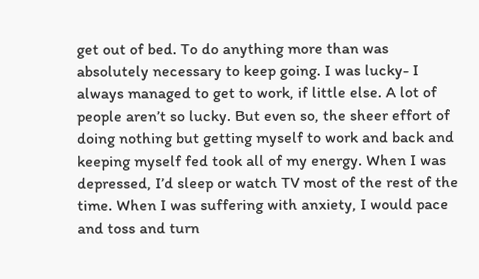get out of bed. To do anything more than was absolutely necessary to keep going. I was lucky- I always managed to get to work, if little else. A lot of people aren’t so lucky. But even so, the sheer effort of doing nothing but getting myself to work and back and keeping myself fed took all of my energy. When I was depressed, I’d sleep or watch TV most of the rest of the time. When I was suffering with anxiety, I would pace and toss and turn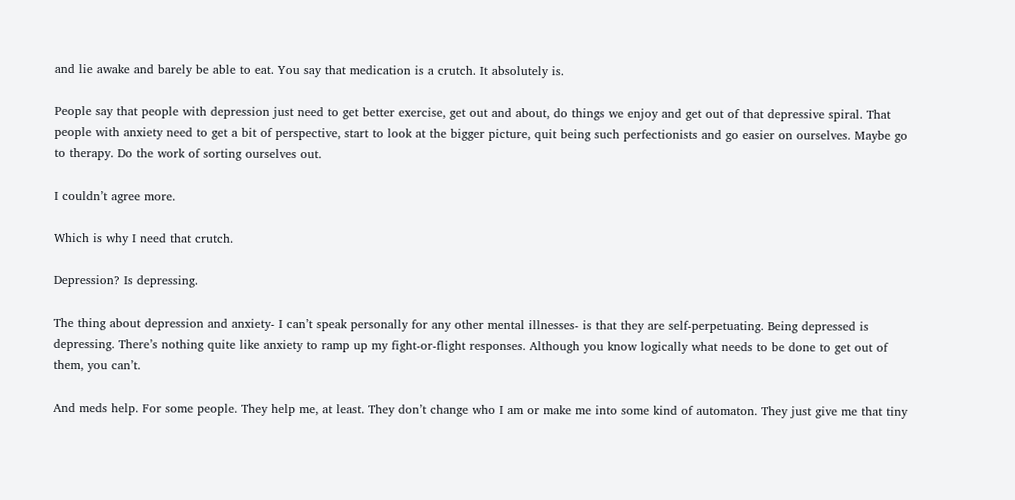and lie awake and barely be able to eat. You say that medication is a crutch. It absolutely is.

People say that people with depression just need to get better exercise, get out and about, do things we enjoy and get out of that depressive spiral. That people with anxiety need to get a bit of perspective, start to look at the bigger picture, quit being such perfectionists and go easier on ourselves. Maybe go to therapy. Do the work of sorting ourselves out.

I couldn’t agree more.

Which is why I need that crutch.

Depression? Is depressing.

The thing about depression and anxiety- I can’t speak personally for any other mental illnesses- is that they are self-perpetuating. Being depressed is depressing. There’s nothing quite like anxiety to ramp up my fight-or-flight responses. Although you know logically what needs to be done to get out of them, you can’t.

And meds help. For some people. They help me, at least. They don’t change who I am or make me into some kind of automaton. They just give me that tiny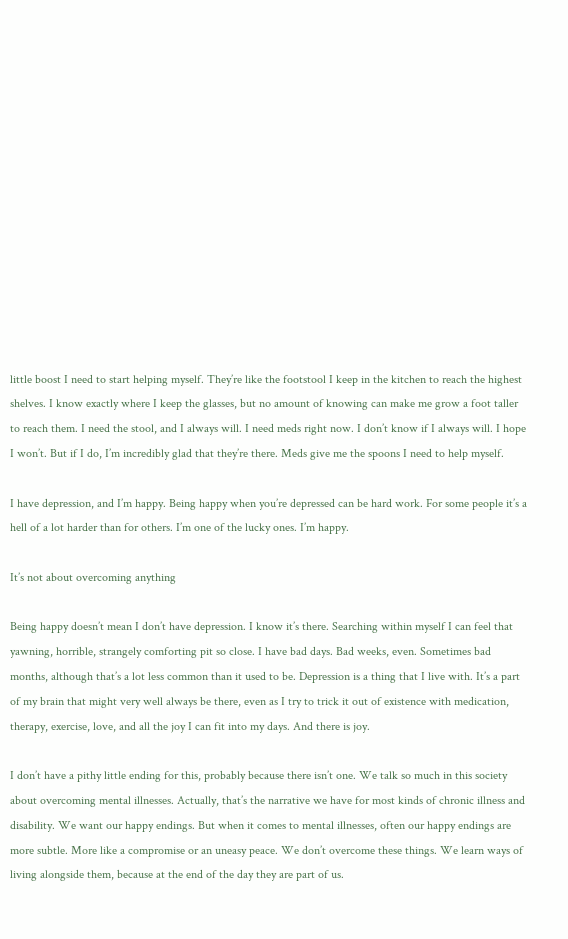little boost I need to start helping myself. They’re like the footstool I keep in the kitchen to reach the highest shelves. I know exactly where I keep the glasses, but no amount of knowing can make me grow a foot taller to reach them. I need the stool, and I always will. I need meds right now. I don’t know if I always will. I hope I won’t. But if I do, I’m incredibly glad that they’re there. Meds give me the spoons I need to help myself.

I have depression, and I’m happy. Being happy when you’re depressed can be hard work. For some people it’s a hell of a lot harder than for others. I’m one of the lucky ones. I’m happy.

It’s not about overcoming anything

Being happy doesn’t mean I don’t have depression. I know it’s there. Searching within myself I can feel that yawning, horrible, strangely comforting pit so close. I have bad days. Bad weeks, even. Sometimes bad months, although that’s a lot less common than it used to be. Depression is a thing that I live with. It’s a part of my brain that might very well always be there, even as I try to trick it out of existence with medication, therapy, exercise, love, and all the joy I can fit into my days. And there is joy.

I don’t have a pithy little ending for this, probably because there isn’t one. We talk so much in this society about overcoming mental illnesses. Actually, that’s the narrative we have for most kinds of chronic illness and disability. We want our happy endings. But when it comes to mental illnesses, often our happy endings are more subtle. More like a compromise or an uneasy peace. We don’t overcome these things. We learn ways of living alongside them, because at the end of the day they are part of us.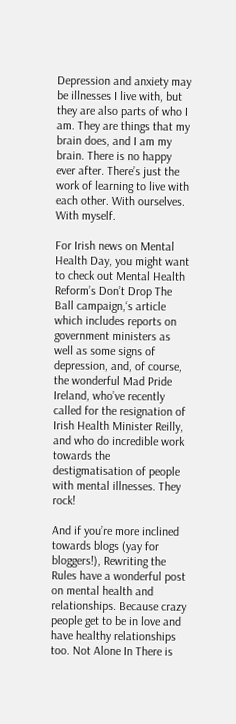Depression and anxiety may be illnesses I live with, but they are also parts of who I am. They are things that my brain does, and I am my brain. There is no happy ever after. There’s just the work of learning to live with each other. With ourselves. With myself.

For Irish news on Mental Health Day, you might want to check out Mental Health Reform’s Don’t Drop The Ball campaign,‘s article which includes reports on government ministers as well as some signs of depression, and, of course, the wonderful Mad Pride Ireland, who’ve recently called for the resignation of Irish Health Minister Reilly, and who do incredible work towards the destigmatisation of people with mental illnesses. They rock!

And if you’re more inclined towards blogs (yay for bloggers!), Rewriting the Rules have a wonderful post on mental health and relationships. Because crazy people get to be in love and have healthy relationships too. Not Alone In There is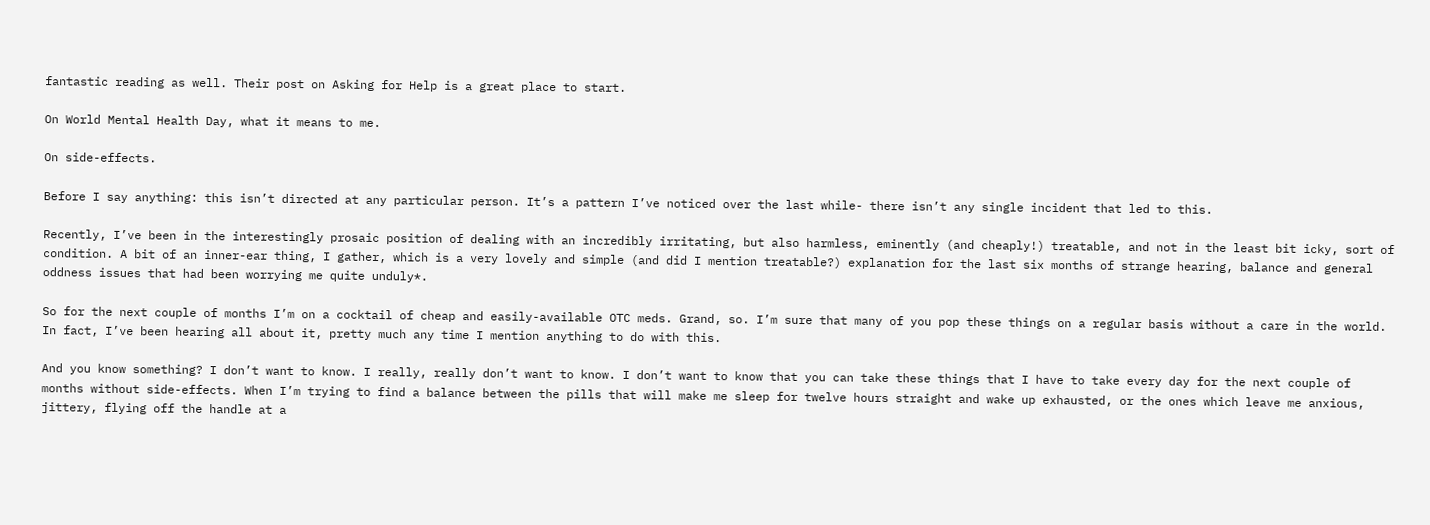fantastic reading as well. Their post on Asking for Help is a great place to start.

On World Mental Health Day, what it means to me.

On side-effects.

Before I say anything: this isn’t directed at any particular person. It’s a pattern I’ve noticed over the last while- there isn’t any single incident that led to this.

Recently, I’ve been in the interestingly prosaic position of dealing with an incredibly irritating, but also harmless, eminently (and cheaply!) treatable, and not in the least bit icky, sort of condition. A bit of an inner-ear thing, I gather, which is a very lovely and simple (and did I mention treatable?) explanation for the last six months of strange hearing, balance and general oddness issues that had been worrying me quite unduly*.

So for the next couple of months I’m on a cocktail of cheap and easily-available OTC meds. Grand, so. I’m sure that many of you pop these things on a regular basis without a care in the world. In fact, I’ve been hearing all about it, pretty much any time I mention anything to do with this.

And you know something? I don’t want to know. I really, really don’t want to know. I don’t want to know that you can take these things that I have to take every day for the next couple of months without side-effects. When I’m trying to find a balance between the pills that will make me sleep for twelve hours straight and wake up exhausted, or the ones which leave me anxious, jittery, flying off the handle at a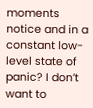moments notice and in a constant low-level state of panic? I don’t want to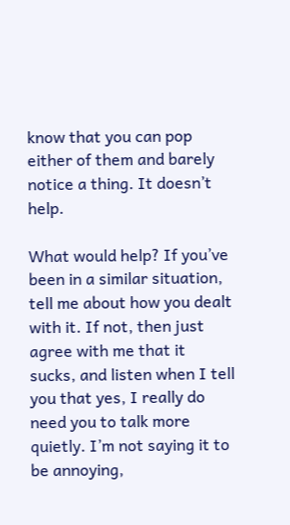know that you can pop either of them and barely notice a thing. It doesn’t help.

What would help? If you’ve been in a similar situation, tell me about how you dealt with it. If not, then just agree with me that it sucks, and listen when I tell you that yes, I really do need you to talk more quietly. I’m not saying it to be annoying,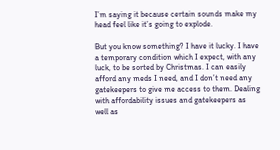I’m saying it because certain sounds make my head feel like it’s going to explode.

But you know something? I have it lucky. I have a temporary condition which I expect, with any luck, to be sorted by Christmas. I can easily afford any meds I need, and I don’t need any gatekeepers to give me access to them. Dealing with affordability issues and gatekeepers as well as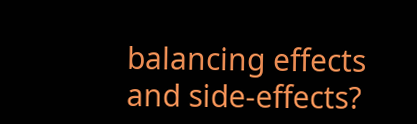balancing effects and side-effects?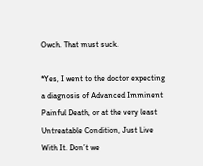Owch. That must suck.

*Yes, I went to the doctor expecting a diagnosis of Advanced Imminent Painful Death, or at the very least Untreatable Condition, Just Live With It. Don’t we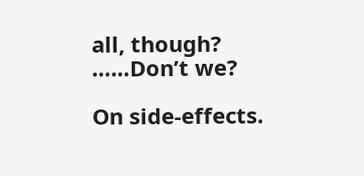all, though? ……Don’t we?

On side-effects.